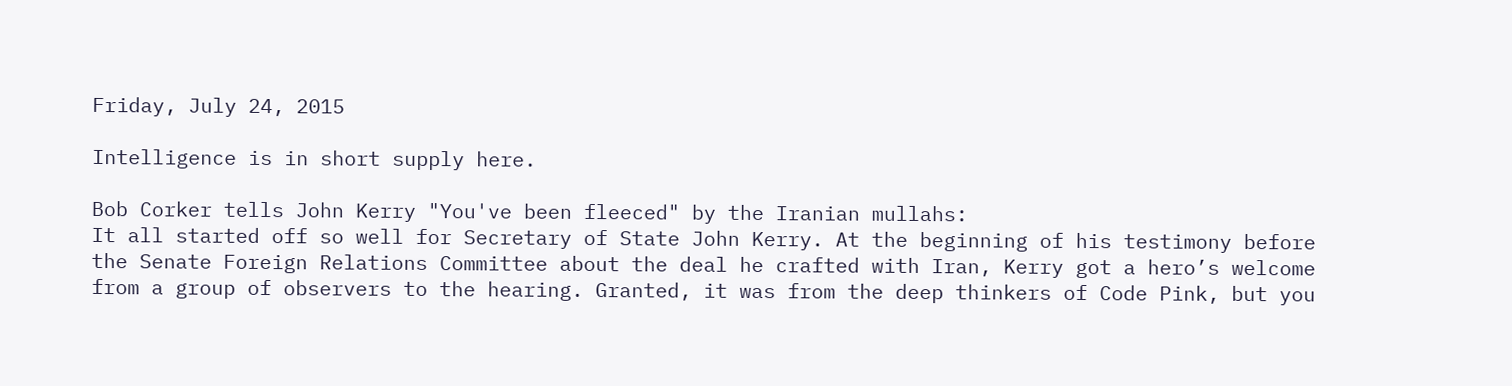Friday, July 24, 2015

Intelligence is in short supply here.

Bob Corker tells John Kerry "You've been fleeced" by the Iranian mullahs:
It all started off so well for Secretary of State John Kerry. At the beginning of his testimony before the Senate Foreign Relations Committee about the deal he crafted with Iran, Kerry got a hero’s welcome from a group of observers to the hearing. Granted, it was from the deep thinkers of Code Pink, but you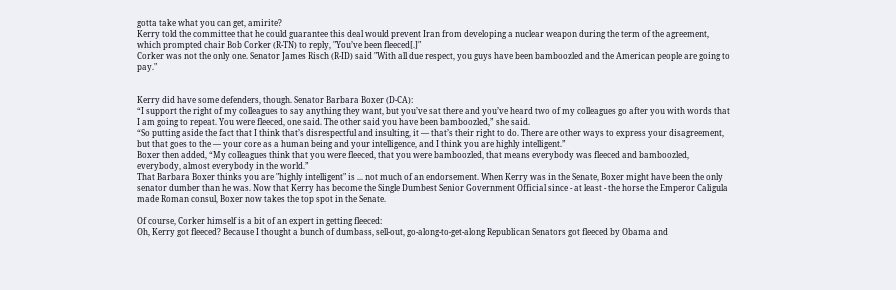gotta take what you can get, amirite?
Kerry told the committee that he could guarantee this deal would prevent Iran from developing a nuclear weapon during the term of the agreement, which prompted chair Bob Corker (R-TN) to reply, "You’ve been fleeced[.]"
Corker was not the only one. Senator James Risch (R-ID) said "With all due respect, you guys have been bamboozled and the American people are going to pay."


Kerry did have some defenders, though. Senator Barbara Boxer (D-CA):
“I support the right of my colleagues to say anything they want, but you’ve sat there and you’ve heard two of my colleagues go after you with words that I am going to repeat. You were fleeced, one said. The other said you have been bamboozled,” she said.
“So putting aside the fact that I think that’s disrespectful and insulting, it — that’s their right to do. There are other ways to express your disagreement, but that goes to the — your core as a human being and your intelligence, and I think you are highly intelligent.”
Boxer then added, “My colleagues think that you were fleeced, that you were bamboozled, that means everybody was fleeced and bamboozled, everybody, almost everybody in the world.”
That Barbara Boxer thinks you are "highly intelligent" is ... not much of an endorsement. When Kerry was in the Senate, Boxer might have been the only senator dumber than he was. Now that Kerry has become the Single Dumbest Senior Government Official since - at least - the horse the Emperor Caligula made Roman consul, Boxer now takes the top spot in the Senate.

Of course, Corker himself is a bit of an expert in getting fleeced:
Oh, Kerry got fleeced? Because I thought a bunch of dumbass, sell-out, go-along-to-get-along Republican Senators got fleeced by Obama and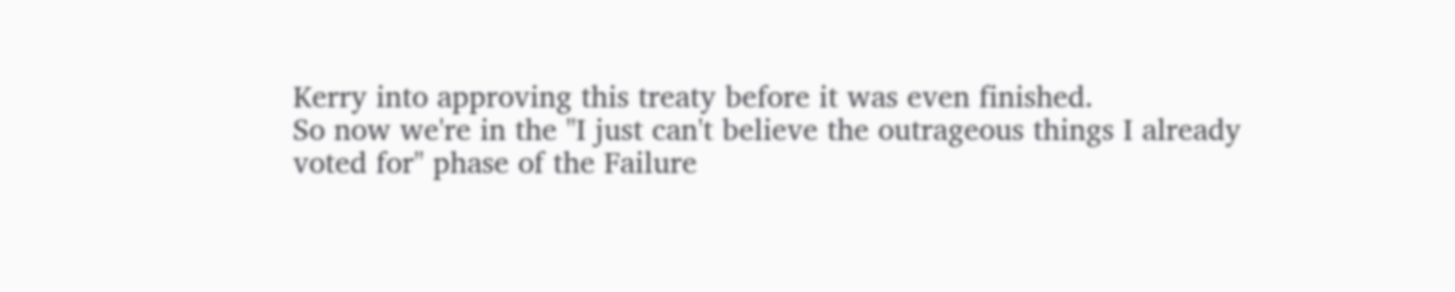Kerry into approving this treaty before it was even finished.
So now we're in the "I just can't believe the outrageous things I already voted for" phase of the Failure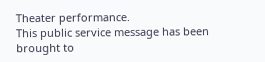Theater performance.
This public service message has been brought to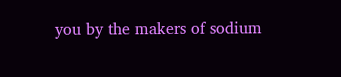you by the makers of sodium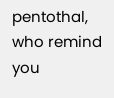pentothal, who remind you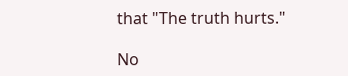that "The truth hurts."

No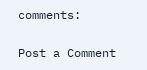comments:

Post a Comment